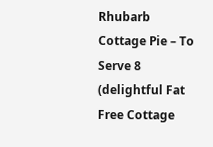Rhubarb Cottage Pie – To Serve 8 (delightful Fat Free Cottage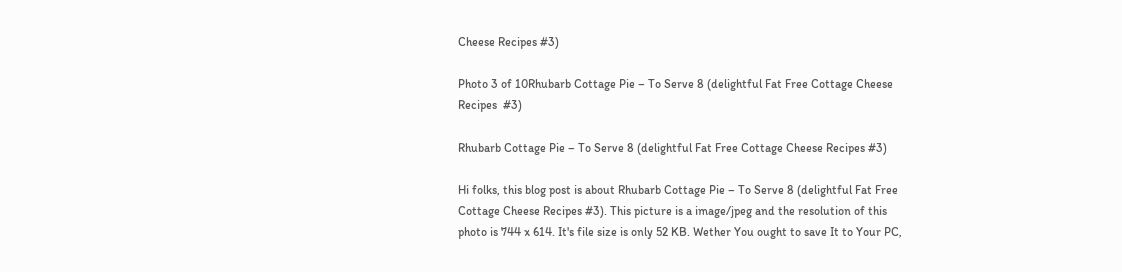Cheese Recipes #3)

Photo 3 of 10Rhubarb Cottage Pie – To Serve 8 (delightful Fat Free Cottage Cheese Recipes  #3)

Rhubarb Cottage Pie – To Serve 8 (delightful Fat Free Cottage Cheese Recipes #3)

Hi folks, this blog post is about Rhubarb Cottage Pie – To Serve 8 (delightful Fat Free Cottage Cheese Recipes #3). This picture is a image/jpeg and the resolution of this photo is 744 x 614. It's file size is only 52 KB. Wether You ought to save It to Your PC,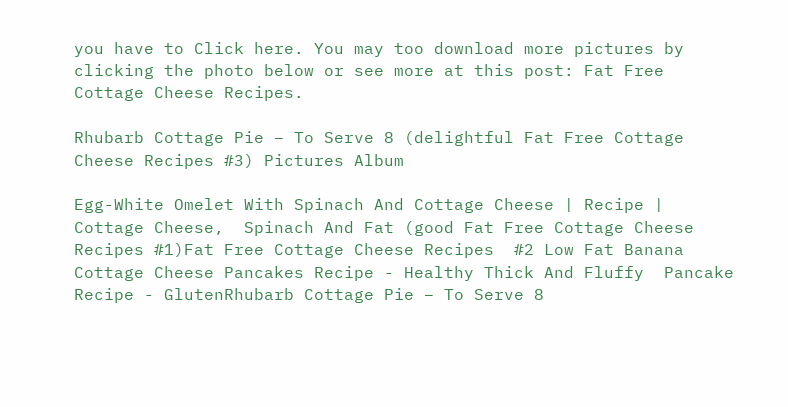you have to Click here. You may too download more pictures by clicking the photo below or see more at this post: Fat Free Cottage Cheese Recipes.

Rhubarb Cottage Pie – To Serve 8 (delightful Fat Free Cottage Cheese Recipes #3) Pictures Album

Egg-White Omelet With Spinach And Cottage Cheese | Recipe | Cottage Cheese,  Spinach And Fat (good Fat Free Cottage Cheese Recipes #1)Fat Free Cottage Cheese Recipes  #2 Low Fat Banana Cottage Cheese Pancakes Recipe - Healthy Thick And Fluffy  Pancake Recipe - GlutenRhubarb Cottage Pie – To Serve 8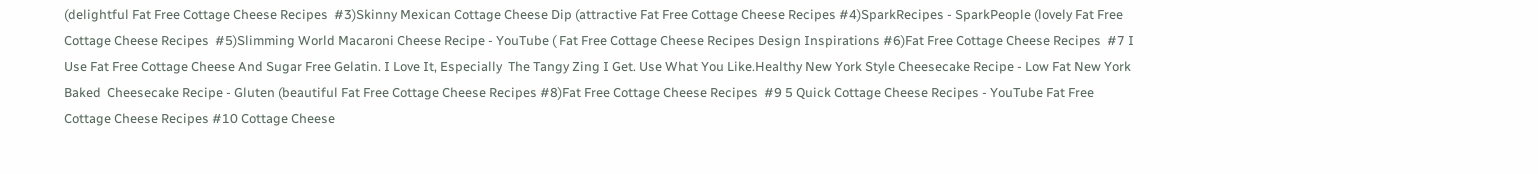(delightful Fat Free Cottage Cheese Recipes  #3)Skinny Mexican Cottage Cheese Dip (attractive Fat Free Cottage Cheese Recipes #4)SparkRecipes - SparkPeople (lovely Fat Free Cottage Cheese Recipes  #5)Slimming World Macaroni Cheese Recipe - YouTube ( Fat Free Cottage Cheese Recipes Design Inspirations #6)Fat Free Cottage Cheese Recipes  #7 I Use Fat Free Cottage Cheese And Sugar Free Gelatin. I Love It, Especially  The Tangy Zing I Get. Use What You Like.Healthy New York Style Cheesecake Recipe - Low Fat New York Baked  Cheesecake Recipe - Gluten (beautiful Fat Free Cottage Cheese Recipes #8)Fat Free Cottage Cheese Recipes  #9 5 Quick Cottage Cheese Recipes - YouTube Fat Free Cottage Cheese Recipes #10 Cottage Cheese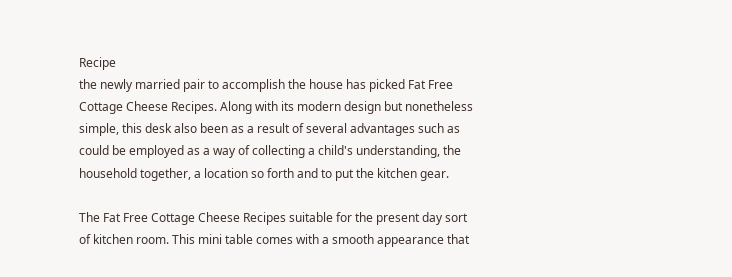Recipe
the newly married pair to accomplish the house has picked Fat Free Cottage Cheese Recipes. Along with its modern design but nonetheless simple, this desk also been as a result of several advantages such as could be employed as a way of collecting a child's understanding, the household together, a location so forth and to put the kitchen gear.

The Fat Free Cottage Cheese Recipes suitable for the present day sort of kitchen room. This mini table comes with a smooth appearance that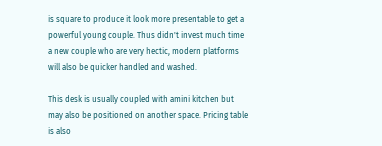is square to produce it look more presentable to get a powerful young couple. Thus didn't invest much time a new couple who are very hectic, modern platforms will also be quicker handled and washed.

This desk is usually coupled with amini kitchen but may also be positioned on another space. Pricing table is also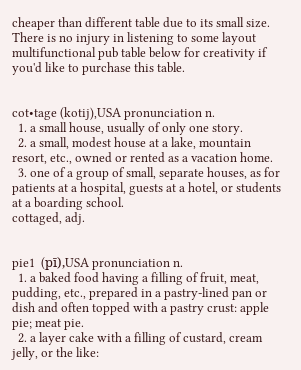cheaper than different table due to its small size. There is no injury in listening to some layout multifunctional pub table below for creativity if you'd like to purchase this table.


cot•tage (kotij),USA pronunciation n.
  1. a small house, usually of only one story.
  2. a small, modest house at a lake, mountain resort, etc., owned or rented as a vacation home.
  3. one of a group of small, separate houses, as for patients at a hospital, guests at a hotel, or students at a boarding school.
cottaged, adj.


pie1  (pī),USA pronunciation n.
  1. a baked food having a filling of fruit, meat, pudding, etc., prepared in a pastry-lined pan or dish and often topped with a pastry crust: apple pie; meat pie.
  2. a layer cake with a filling of custard, cream jelly, or the like: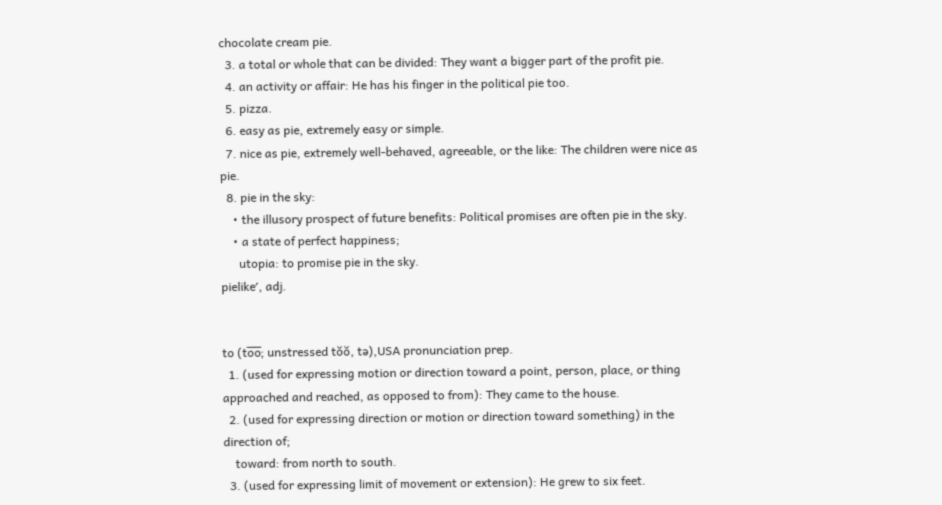chocolate cream pie.
  3. a total or whole that can be divided: They want a bigger part of the profit pie.
  4. an activity or affair: He has his finger in the political pie too.
  5. pizza.
  6. easy as pie, extremely easy or simple.
  7. nice as pie, extremely well-behaved, agreeable, or the like: The children were nice as pie.
  8. pie in the sky:
    • the illusory prospect of future benefits: Political promises are often pie in the sky.
    • a state of perfect happiness;
      utopia: to promise pie in the sky.
pielike′, adj.


to (to̅o̅; unstressed tŏŏ, tə),USA pronunciation prep.
  1. (used for expressing motion or direction toward a point, person, place, or thing approached and reached, as opposed to from): They came to the house.
  2. (used for expressing direction or motion or direction toward something) in the direction of;
    toward: from north to south.
  3. (used for expressing limit of movement or extension): He grew to six feet.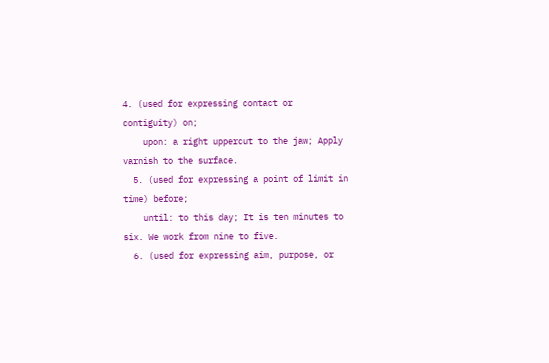4. (used for expressing contact or contiguity) on;
    upon: a right uppercut to the jaw; Apply varnish to the surface.
  5. (used for expressing a point of limit in time) before;
    until: to this day; It is ten minutes to six. We work from nine to five.
  6. (used for expressing aim, purpose, or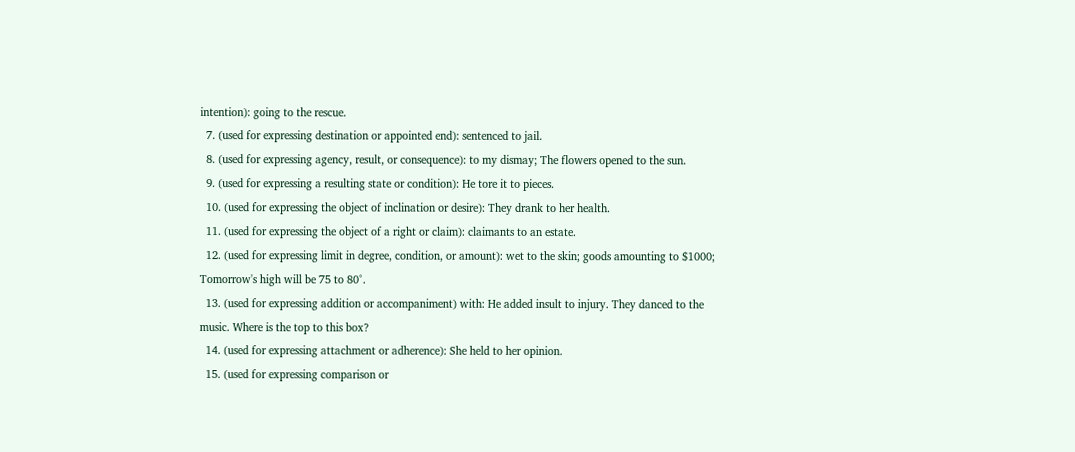intention): going to the rescue.
  7. (used for expressing destination or appointed end): sentenced to jail.
  8. (used for expressing agency, result, or consequence): to my dismay; The flowers opened to the sun.
  9. (used for expressing a resulting state or condition): He tore it to pieces.
  10. (used for expressing the object of inclination or desire): They drank to her health.
  11. (used for expressing the object of a right or claim): claimants to an estate.
  12. (used for expressing limit in degree, condition, or amount): wet to the skin; goods amounting to $1000; Tomorrow's high will be 75 to 80°.
  13. (used for expressing addition or accompaniment) with: He added insult to injury. They danced to the music. Where is the top to this box?
  14. (used for expressing attachment or adherence): She held to her opinion.
  15. (used for expressing comparison or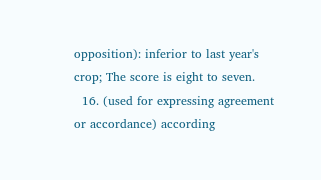opposition): inferior to last year's crop; The score is eight to seven.
  16. (used for expressing agreement or accordance) according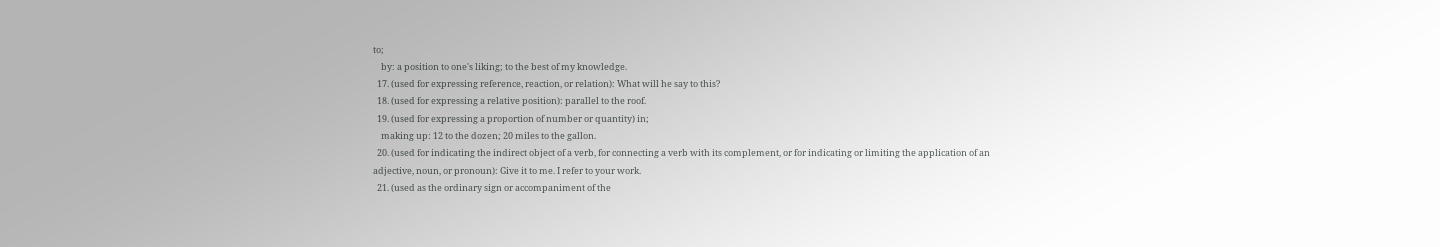to;
    by: a position to one's liking; to the best of my knowledge.
  17. (used for expressing reference, reaction, or relation): What will he say to this?
  18. (used for expressing a relative position): parallel to the roof.
  19. (used for expressing a proportion of number or quantity) in;
    making up: 12 to the dozen; 20 miles to the gallon.
  20. (used for indicating the indirect object of a verb, for connecting a verb with its complement, or for indicating or limiting the application of an adjective, noun, or pronoun): Give it to me. I refer to your work.
  21. (used as the ordinary sign or accompaniment of the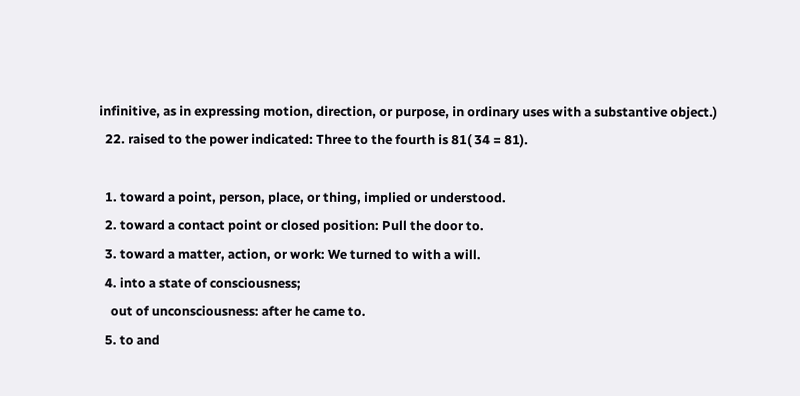infinitive, as in expressing motion, direction, or purpose, in ordinary uses with a substantive object.)
  22. raised to the power indicated: Three to the fourth is 81( 34 = 81).

  1. toward a point, person, place, or thing, implied or understood.
  2. toward a contact point or closed position: Pull the door to.
  3. toward a matter, action, or work: We turned to with a will.
  4. into a state of consciousness;
    out of unconsciousness: after he came to.
  5. to and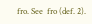fro. See  fro (def. 2).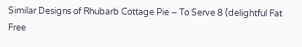Similar Designs of Rhubarb Cottage Pie – To Serve 8 (delightful Fat Free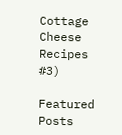Cottage Cheese Recipes #3)

Featured Posts